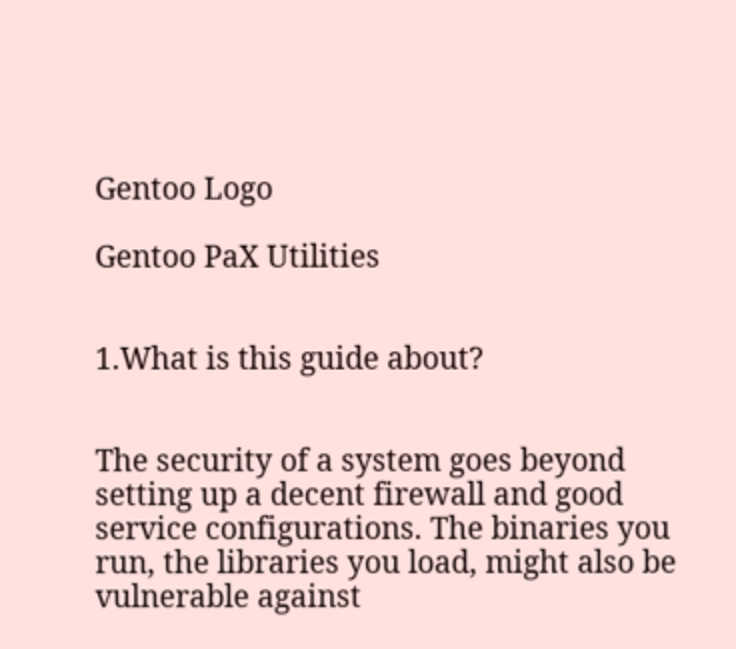Gentoo Logo

Gentoo PaX Utilities


1.What is this guide about?


The security of a system goes beyond setting up a decent firewall and good service configurations. The binaries you run, the libraries you load, might also be vulnerable against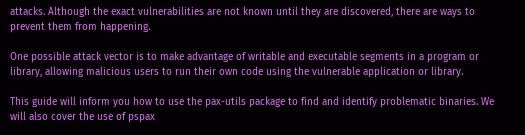attacks. Although the exact vulnerabilities are not known until they are discovered, there are ways to prevent them from happening.

One possible attack vector is to make advantage of writable and executable segments in a program or library, allowing malicious users to run their own code using the vulnerable application or library.

This guide will inform you how to use the pax-utils package to find and identify problematic binaries. We will also cover the use of pspax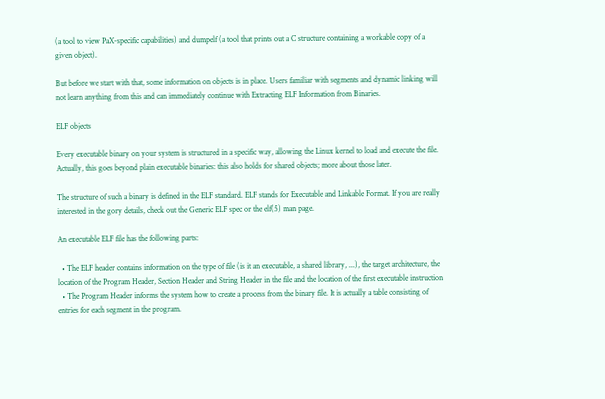(a tool to view PaX-specific capabilities) and dumpelf (a tool that prints out a C structure containing a workable copy of a given object).

But before we start with that, some information on objects is in place. Users familiar with segments and dynamic linking will not learn anything from this and can immediately continue with Extracting ELF Information from Binaries.

ELF objects

Every executable binary on your system is structured in a specific way, allowing the Linux kernel to load and execute the file. Actually, this goes beyond plain executable binaries: this also holds for shared objects; more about those later.

The structure of such a binary is defined in the ELF standard. ELF stands for Executable and Linkable Format. If you are really interested in the gory details, check out the Generic ELF spec or the elf(5) man page.

An executable ELF file has the following parts:

  • The ELF header contains information on the type of file (is it an executable, a shared library, ...), the target architecture, the location of the Program Header, Section Header and String Header in the file and the location of the first executable instruction
  • The Program Header informs the system how to create a process from the binary file. It is actually a table consisting of entries for each segment in the program.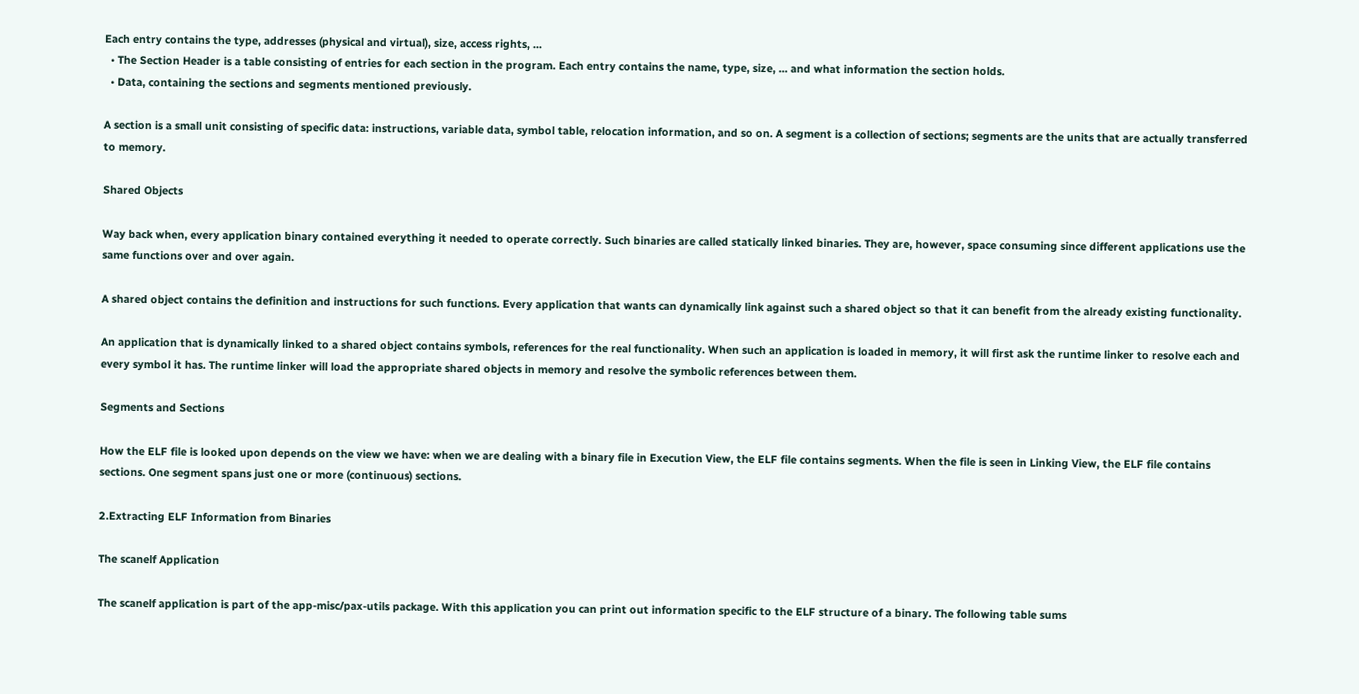Each entry contains the type, addresses (physical and virtual), size, access rights, ...
  • The Section Header is a table consisting of entries for each section in the program. Each entry contains the name, type, size, ... and what information the section holds.
  • Data, containing the sections and segments mentioned previously.

A section is a small unit consisting of specific data: instructions, variable data, symbol table, relocation information, and so on. A segment is a collection of sections; segments are the units that are actually transferred to memory.

Shared Objects

Way back when, every application binary contained everything it needed to operate correctly. Such binaries are called statically linked binaries. They are, however, space consuming since different applications use the same functions over and over again.

A shared object contains the definition and instructions for such functions. Every application that wants can dynamically link against such a shared object so that it can benefit from the already existing functionality.

An application that is dynamically linked to a shared object contains symbols, references for the real functionality. When such an application is loaded in memory, it will first ask the runtime linker to resolve each and every symbol it has. The runtime linker will load the appropriate shared objects in memory and resolve the symbolic references between them.

Segments and Sections

How the ELF file is looked upon depends on the view we have: when we are dealing with a binary file in Execution View, the ELF file contains segments. When the file is seen in Linking View, the ELF file contains sections. One segment spans just one or more (continuous) sections.

2.Extracting ELF Information from Binaries

The scanelf Application

The scanelf application is part of the app-misc/pax-utils package. With this application you can print out information specific to the ELF structure of a binary. The following table sums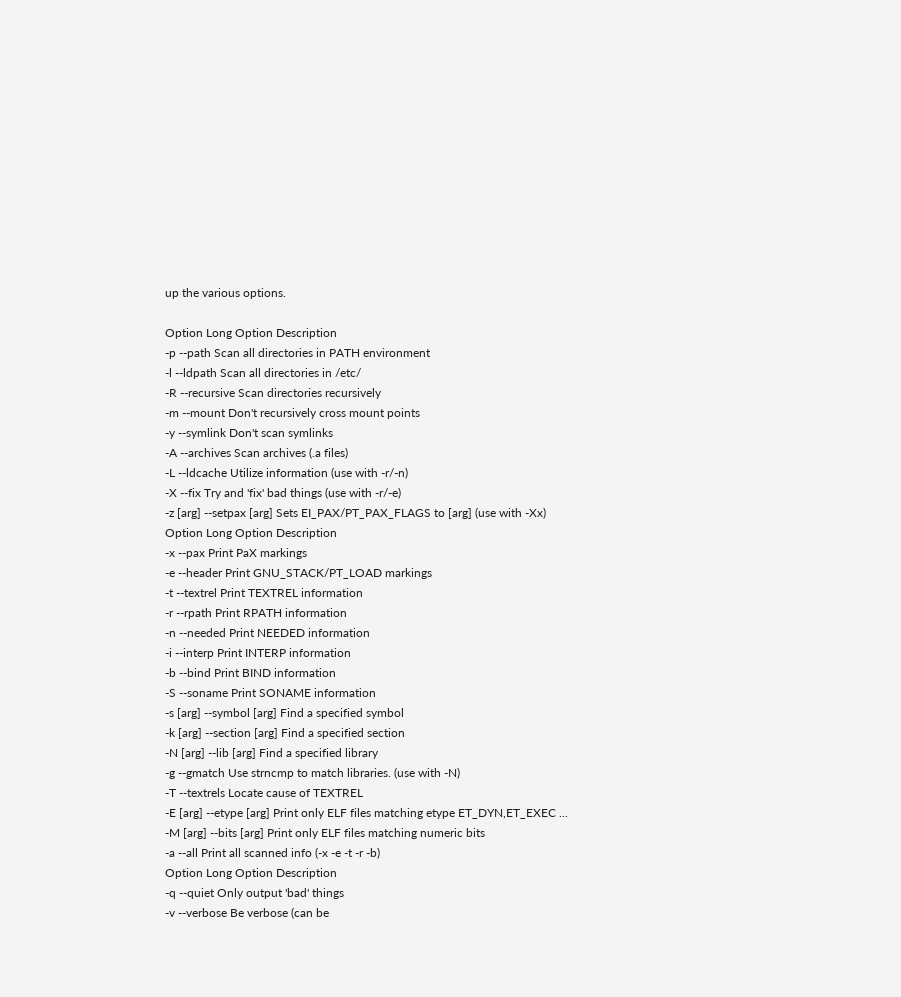up the various options.

Option Long Option Description
-p --path Scan all directories in PATH environment
-l --ldpath Scan all directories in /etc/
-R --recursive Scan directories recursively
-m --mount Don't recursively cross mount points
-y --symlink Don't scan symlinks
-A --archives Scan archives (.a files)
-L --ldcache Utilize information (use with -r/-n)
-X --fix Try and 'fix' bad things (use with -r/-e)
-z [arg] --setpax [arg] Sets EI_PAX/PT_PAX_FLAGS to [arg] (use with -Xx)
Option Long Option Description
-x --pax Print PaX markings
-e --header Print GNU_STACK/PT_LOAD markings
-t --textrel Print TEXTREL information
-r --rpath Print RPATH information
-n --needed Print NEEDED information
-i --interp Print INTERP information
-b --bind Print BIND information
-S --soname Print SONAME information
-s [arg] --symbol [arg] Find a specified symbol
-k [arg] --section [arg] Find a specified section
-N [arg] --lib [arg] Find a specified library
-g --gmatch Use strncmp to match libraries. (use with -N)
-T --textrels Locate cause of TEXTREL
-E [arg] --etype [arg] Print only ELF files matching etype ET_DYN,ET_EXEC ...
-M [arg] --bits [arg] Print only ELF files matching numeric bits
-a --all Print all scanned info (-x -e -t -r -b)
Option Long Option Description
-q --quiet Only output 'bad' things
-v --verbose Be verbose (can be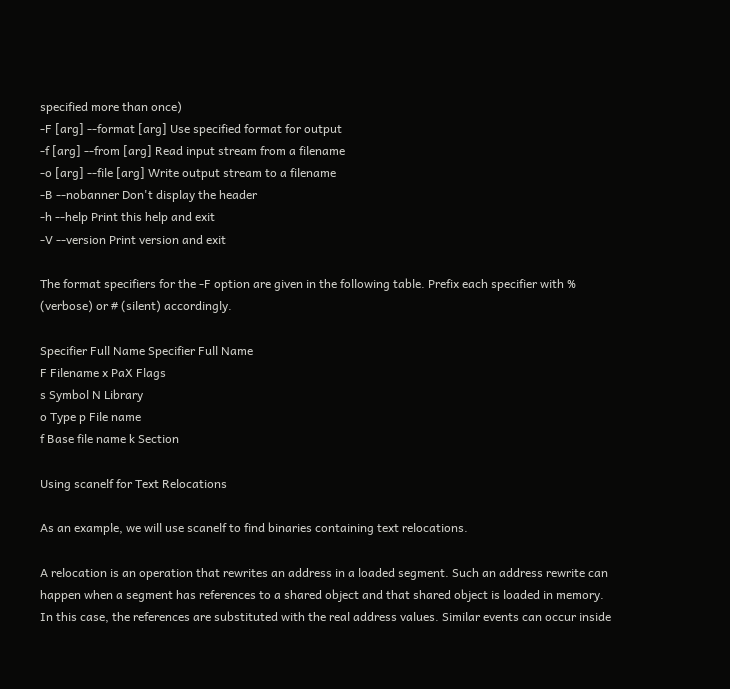specified more than once)
-F [arg] --format [arg] Use specified format for output
-f [arg] --from [arg] Read input stream from a filename
-o [arg] --file [arg] Write output stream to a filename
-B --nobanner Don't display the header
-h --help Print this help and exit
-V --version Print version and exit

The format specifiers for the -F option are given in the following table. Prefix each specifier with % (verbose) or # (silent) accordingly.

Specifier Full Name Specifier Full Name
F Filename x PaX Flags
s Symbol N Library
o Type p File name
f Base file name k Section

Using scanelf for Text Relocations

As an example, we will use scanelf to find binaries containing text relocations.

A relocation is an operation that rewrites an address in a loaded segment. Such an address rewrite can happen when a segment has references to a shared object and that shared object is loaded in memory. In this case, the references are substituted with the real address values. Similar events can occur inside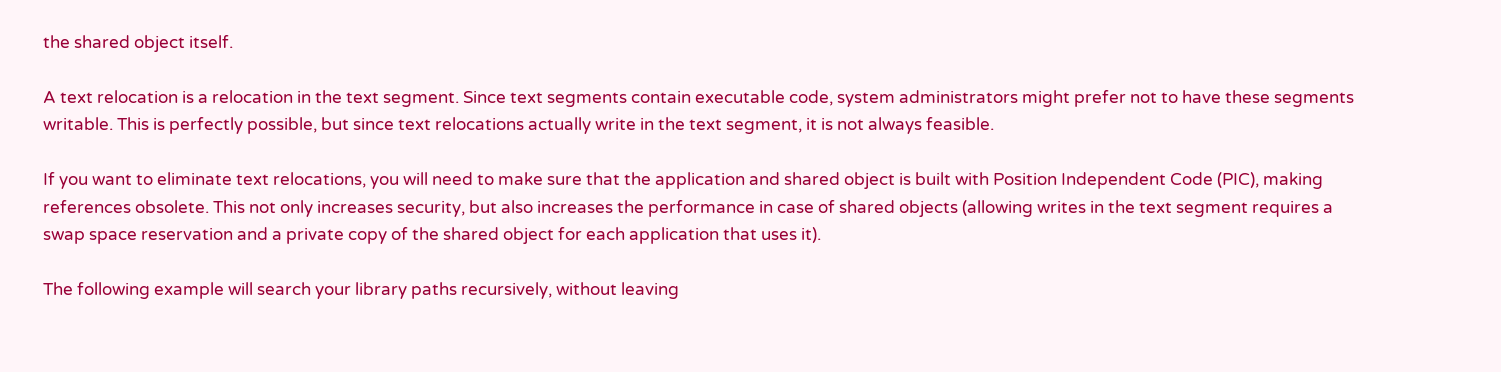the shared object itself.

A text relocation is a relocation in the text segment. Since text segments contain executable code, system administrators might prefer not to have these segments writable. This is perfectly possible, but since text relocations actually write in the text segment, it is not always feasible.

If you want to eliminate text relocations, you will need to make sure that the application and shared object is built with Position Independent Code (PIC), making references obsolete. This not only increases security, but also increases the performance in case of shared objects (allowing writes in the text segment requires a swap space reservation and a private copy of the shared object for each application that uses it).

The following example will search your library paths recursively, without leaving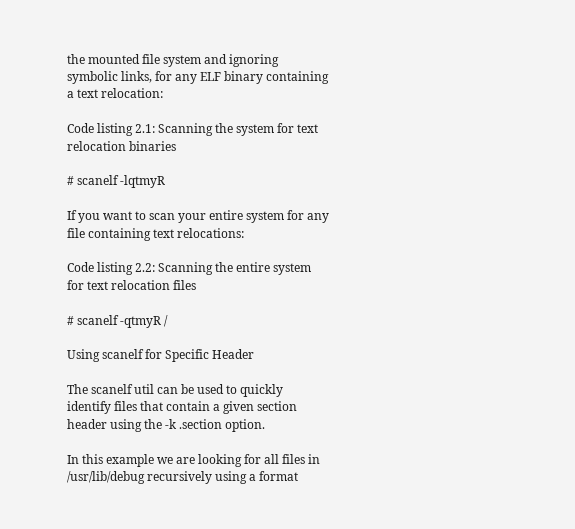the mounted file system and ignoring symbolic links, for any ELF binary containing a text relocation:

Code listing 2.1: Scanning the system for text relocation binaries

# scanelf -lqtmyR

If you want to scan your entire system for any file containing text relocations:

Code listing 2.2: Scanning the entire system for text relocation files

# scanelf -qtmyR /

Using scanelf for Specific Header

The scanelf util can be used to quickly identify files that contain a given section header using the -k .section option.

In this example we are looking for all files in /usr/lib/debug recursively using a format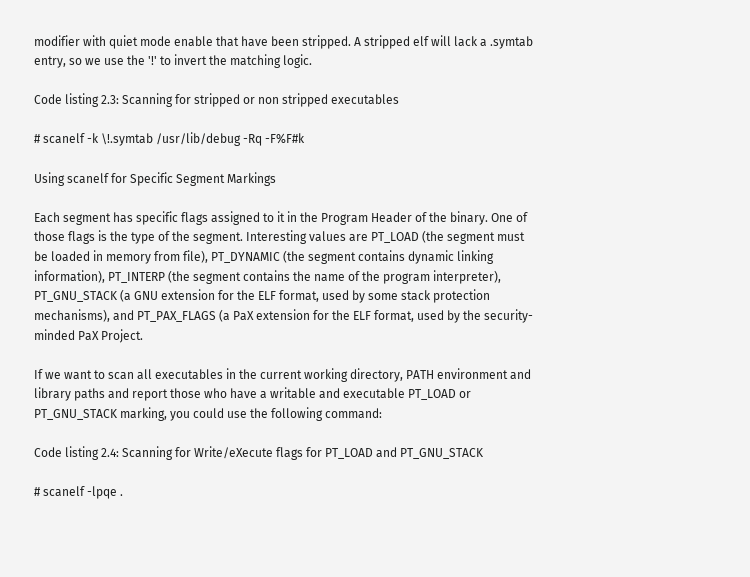modifier with quiet mode enable that have been stripped. A stripped elf will lack a .symtab entry, so we use the '!' to invert the matching logic.

Code listing 2.3: Scanning for stripped or non stripped executables

# scanelf -k \!.symtab /usr/lib/debug -Rq -F%F#k

Using scanelf for Specific Segment Markings

Each segment has specific flags assigned to it in the Program Header of the binary. One of those flags is the type of the segment. Interesting values are PT_LOAD (the segment must be loaded in memory from file), PT_DYNAMIC (the segment contains dynamic linking information), PT_INTERP (the segment contains the name of the program interpreter), PT_GNU_STACK (a GNU extension for the ELF format, used by some stack protection mechanisms), and PT_PAX_FLAGS (a PaX extension for the ELF format, used by the security-minded PaX Project.

If we want to scan all executables in the current working directory, PATH environment and library paths and report those who have a writable and executable PT_LOAD or PT_GNU_STACK marking, you could use the following command:

Code listing 2.4: Scanning for Write/eXecute flags for PT_LOAD and PT_GNU_STACK

# scanelf -lpqe .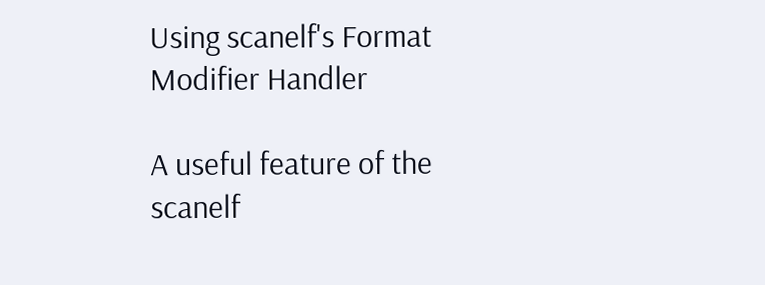Using scanelf's Format Modifier Handler

A useful feature of the scanelf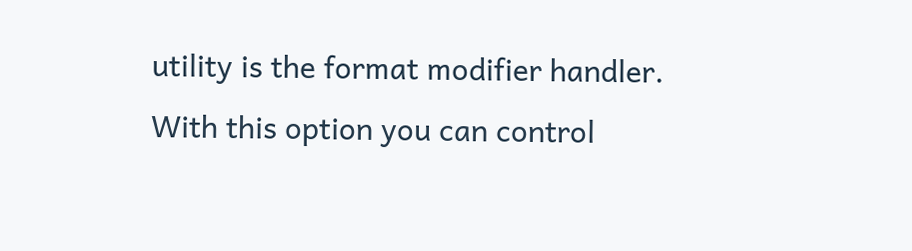utility is the format modifier handler. With this option you can control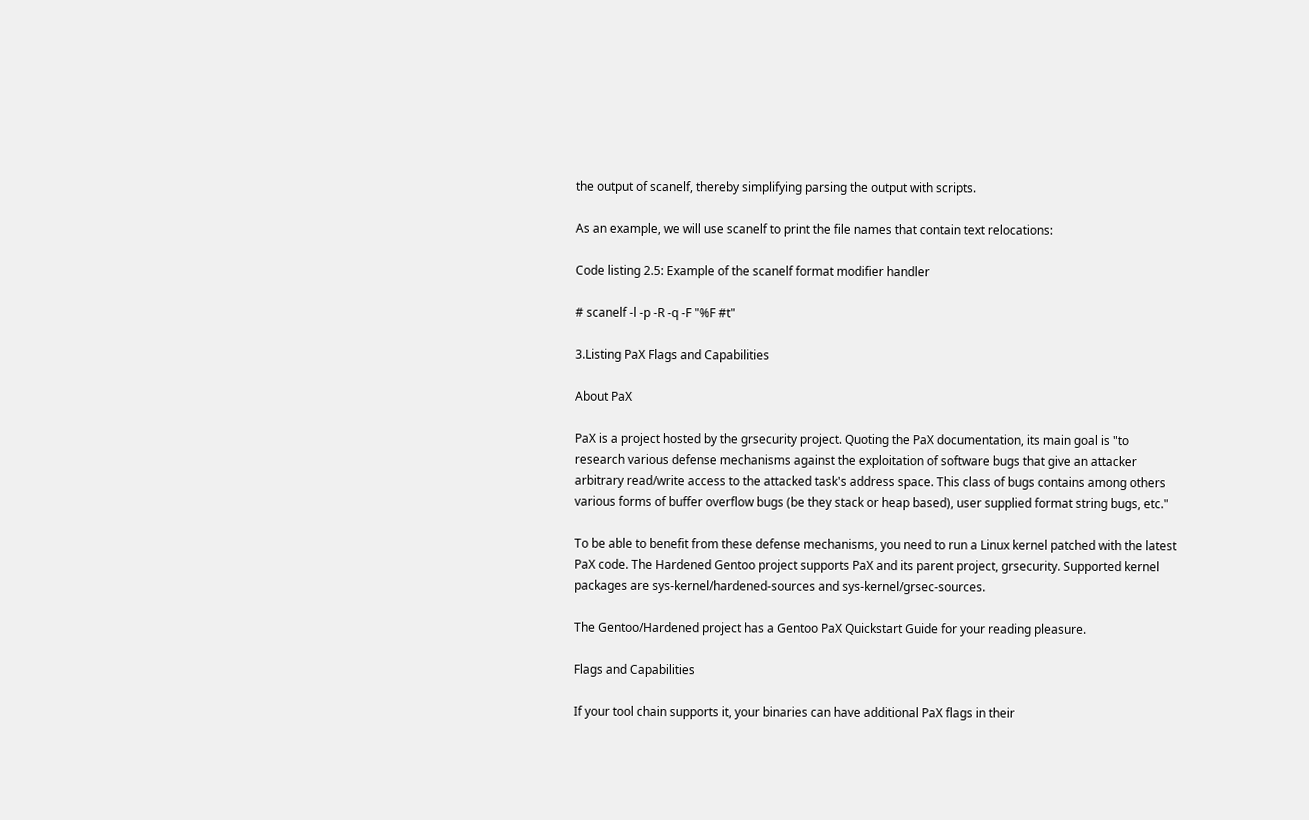the output of scanelf, thereby simplifying parsing the output with scripts.

As an example, we will use scanelf to print the file names that contain text relocations:

Code listing 2.5: Example of the scanelf format modifier handler

# scanelf -l -p -R -q -F "%F #t"

3.Listing PaX Flags and Capabilities

About PaX

PaX is a project hosted by the grsecurity project. Quoting the PaX documentation, its main goal is "to research various defense mechanisms against the exploitation of software bugs that give an attacker arbitrary read/write access to the attacked task's address space. This class of bugs contains among others various forms of buffer overflow bugs (be they stack or heap based), user supplied format string bugs, etc."

To be able to benefit from these defense mechanisms, you need to run a Linux kernel patched with the latest PaX code. The Hardened Gentoo project supports PaX and its parent project, grsecurity. Supported kernel packages are sys-kernel/hardened-sources and sys-kernel/grsec-sources.

The Gentoo/Hardened project has a Gentoo PaX Quickstart Guide for your reading pleasure.

Flags and Capabilities

If your tool chain supports it, your binaries can have additional PaX flags in their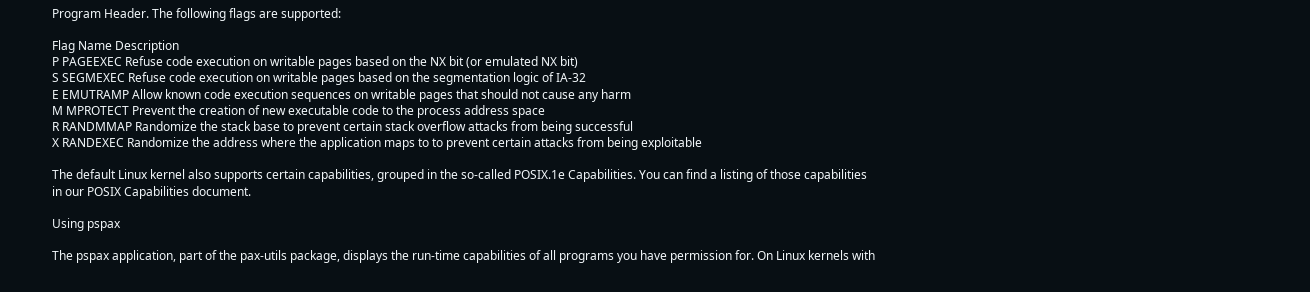Program Header. The following flags are supported:

Flag Name Description
P PAGEEXEC Refuse code execution on writable pages based on the NX bit (or emulated NX bit)
S SEGMEXEC Refuse code execution on writable pages based on the segmentation logic of IA-32
E EMUTRAMP Allow known code execution sequences on writable pages that should not cause any harm
M MPROTECT Prevent the creation of new executable code to the process address space
R RANDMMAP Randomize the stack base to prevent certain stack overflow attacks from being successful
X RANDEXEC Randomize the address where the application maps to to prevent certain attacks from being exploitable

The default Linux kernel also supports certain capabilities, grouped in the so-called POSIX.1e Capabilities. You can find a listing of those capabilities in our POSIX Capabilities document.

Using pspax

The pspax application, part of the pax-utils package, displays the run-time capabilities of all programs you have permission for. On Linux kernels with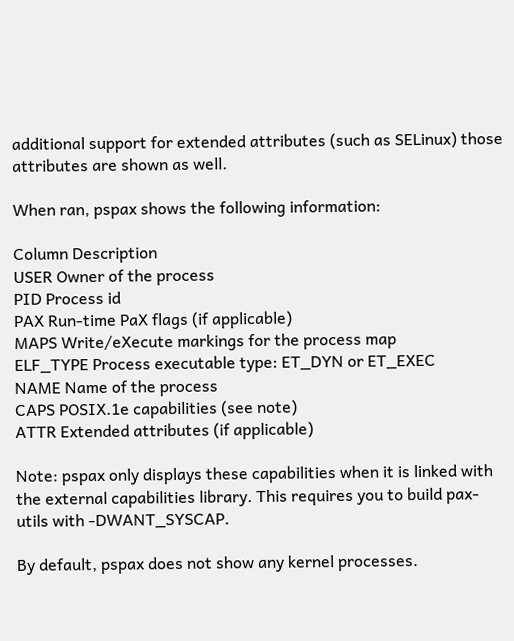additional support for extended attributes (such as SELinux) those attributes are shown as well.

When ran, pspax shows the following information:

Column Description
USER Owner of the process
PID Process id
PAX Run-time PaX flags (if applicable)
MAPS Write/eXecute markings for the process map
ELF_TYPE Process executable type: ET_DYN or ET_EXEC
NAME Name of the process
CAPS POSIX.1e capabilities (see note)
ATTR Extended attributes (if applicable)

Note: pspax only displays these capabilities when it is linked with the external capabilities library. This requires you to build pax-utils with -DWANT_SYSCAP.

By default, pspax does not show any kernel processes.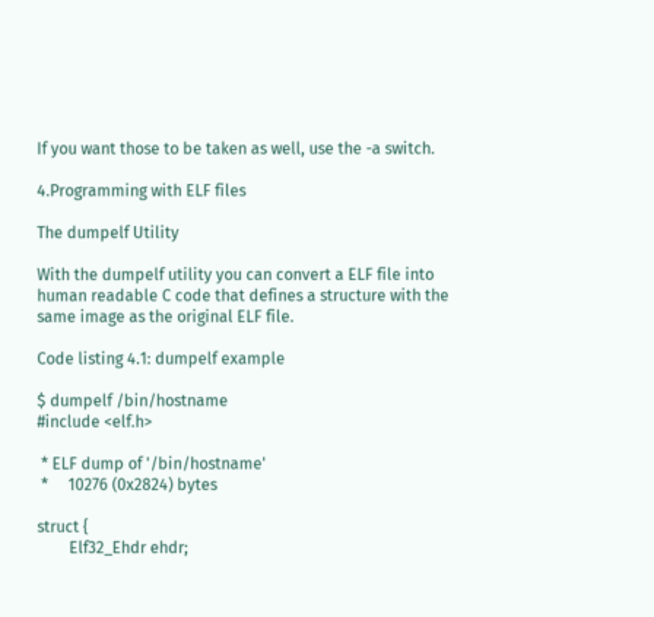If you want those to be taken as well, use the -a switch.

4.Programming with ELF files

The dumpelf Utility

With the dumpelf utility you can convert a ELF file into human readable C code that defines a structure with the same image as the original ELF file.

Code listing 4.1: dumpelf example

$ dumpelf /bin/hostname
#include <elf.h>

 * ELF dump of '/bin/hostname'
 *     10276 (0x2824) bytes

struct {
        Elf32_Ehdr ehdr;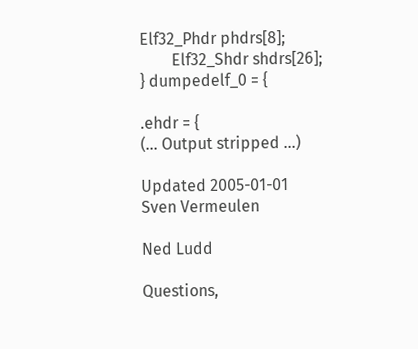Elf32_Phdr phdrs[8];
        Elf32_Shdr shdrs[26];
} dumpedelf_0 = {

.ehdr = {
(... Output stripped ...)

Updated 2005-01-01
Sven Vermeulen

Ned Ludd

Questions,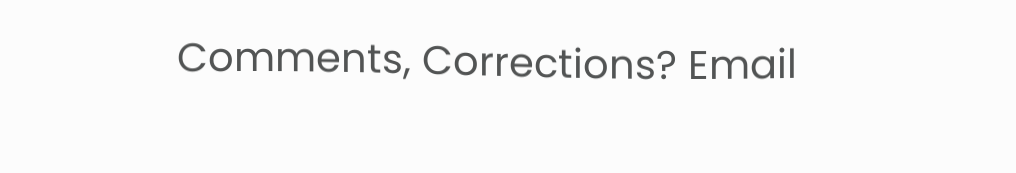Comments, Corrections? Email